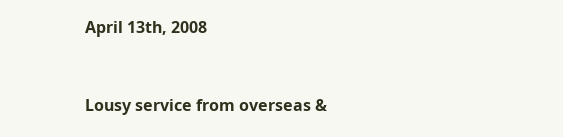April 13th, 2008


Lousy service from overseas &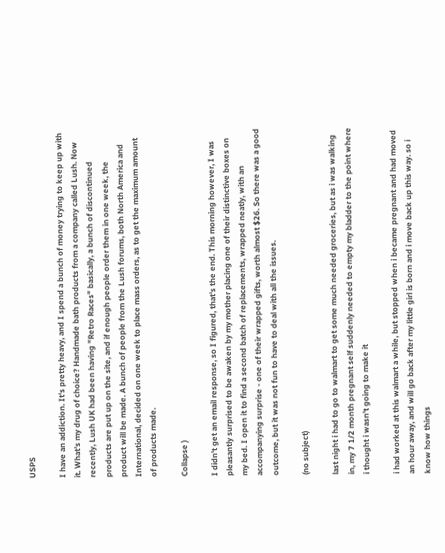USPS

I have an addiction. It's pretty heavy, and I spend a bunch of money trying to keep up with it. What's my drug of choice? Handmade bath products from a company called Lush. Now recently, Lush UK had been having "Retro Races" basically, a bunch of discontinued products are put up on the site, and if enough people order them in one week, the product will be made. A bunch of people from the Lush forums, both North America and International, decided on one week to place mass orders, as to get the maximum amount of products made.

Collapse )

I didn't get an email response, so I figured, that's the end. This morning however, I was pleasantly surprised to be awaken by my mother placing one of their distinctive boxes on my bed. I open it to find a second batch of replacements, wrapped neatly, with an accompanying surprise - one of their wrapped gifts, worth almost $26. So there was a good outcome, but it was not fun to have to deal with all the issues.

(no subject)

last night i had to go to walmart to get some much needed groceries, but as i was walking in, my 7 1/2 month pregnant self suddenly needed to empty my bladder to the point where i thought i wasn't going to make it

i had worked at this walmart a while, but stopped when i became pregnant and had moved an hour away, and will go back after my little girl is born and i move back up this way. so i know how things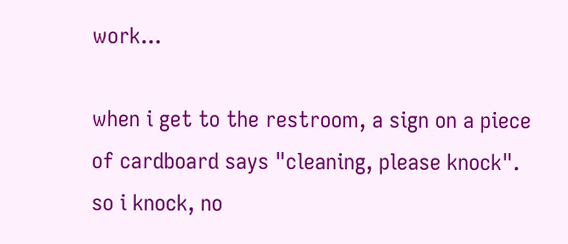work...

when i get to the restroom, a sign on a piece of cardboard says "cleaning, please knock". so i knock, no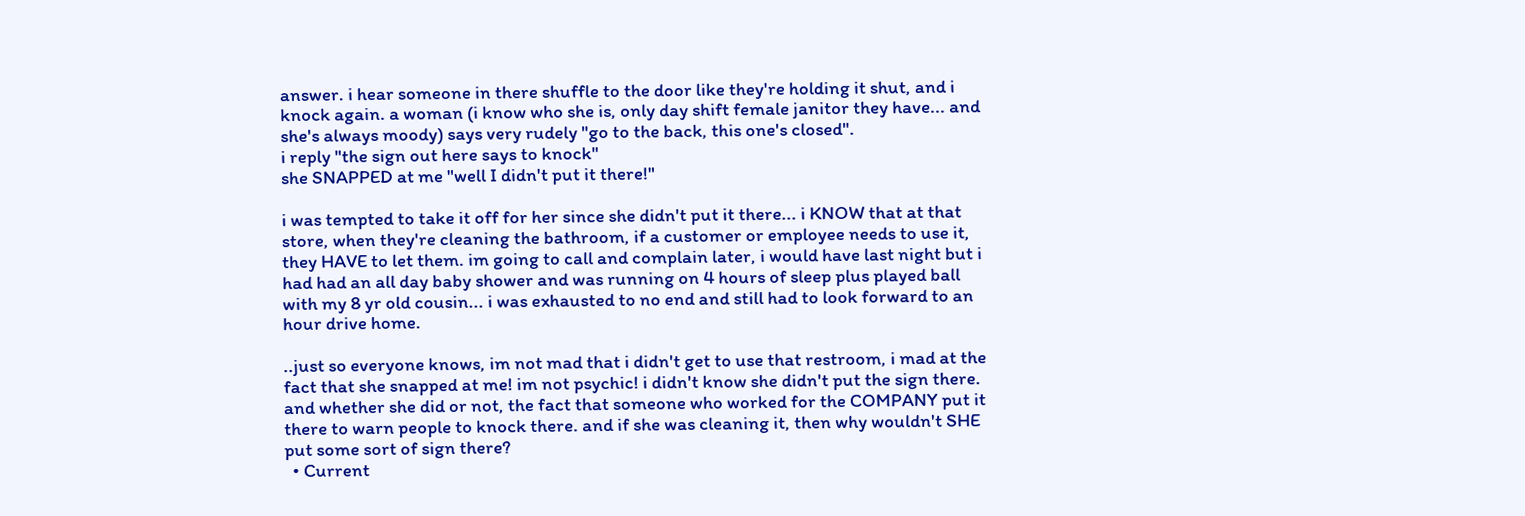answer. i hear someone in there shuffle to the door like they're holding it shut, and i knock again. a woman (i know who she is, only day shift female janitor they have... and she's always moody) says very rudely "go to the back, this one's closed".
i reply "the sign out here says to knock"
she SNAPPED at me "well I didn't put it there!"

i was tempted to take it off for her since she didn't put it there... i KNOW that at that store, when they're cleaning the bathroom, if a customer or employee needs to use it, they HAVE to let them. im going to call and complain later, i would have last night but i had had an all day baby shower and was running on 4 hours of sleep plus played ball with my 8 yr old cousin... i was exhausted to no end and still had to look forward to an hour drive home.

..just so everyone knows, im not mad that i didn't get to use that restroom, i mad at the fact that she snapped at me! im not psychic! i didn't know she didn't put the sign there. and whether she did or not, the fact that someone who worked for the COMPANY put it there to warn people to knock there. and if she was cleaning it, then why wouldn't SHE put some sort of sign there?
  • Current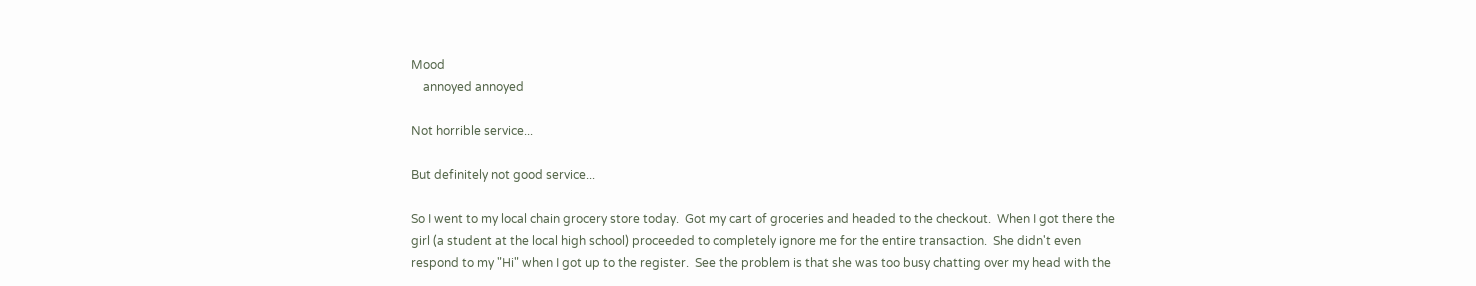Mood
    annoyed annoyed

Not horrible service...

But definitely not good service...

So I went to my local chain grocery store today.  Got my cart of groceries and headed to the checkout.  When I got there the girl (a student at the local high school) proceeded to completely ignore me for the entire transaction.  She didn't even respond to my "Hi" when I got up to the register.  See the problem is that she was too busy chatting over my head with the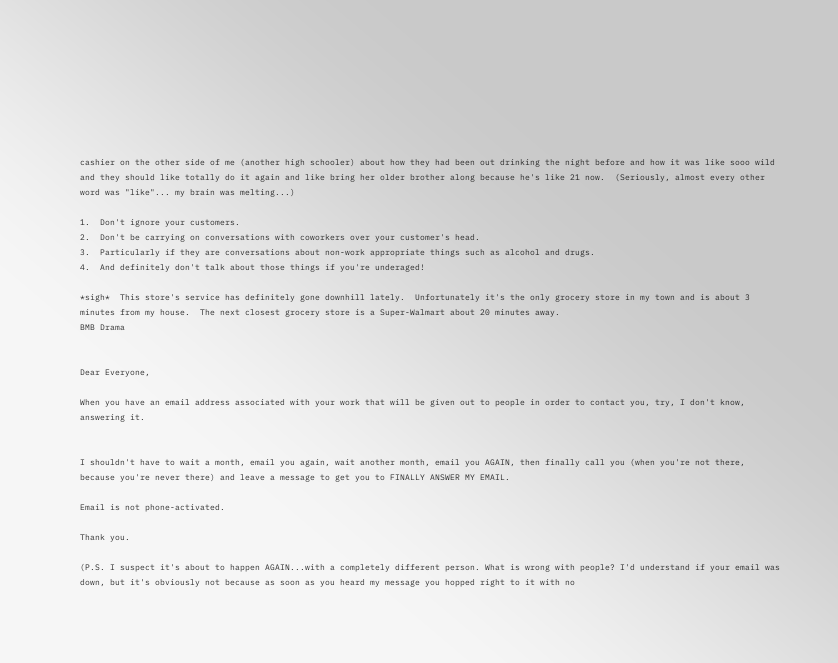cashier on the other side of me (another high schooler) about how they had been out drinking the night before and how it was like sooo wild and they should like totally do it again and like bring her older brother along because he's like 21 now.  (Seriously, almost every other word was "like"... my brain was melting...)

1.  Don't ignore your customers.
2.  Don't be carrying on conversations with coworkers over your customer's head.
3.  Particularly if they are conversations about non-work appropriate things such as alcohol and drugs.
4.  And definitely don't talk about those things if you're underaged!

*sigh*  This store's service has definitely gone downhill lately.  Unfortunately it's the only grocery store in my town and is about 3 minutes from my house.  The next closest grocery store is a Super-Walmart about 20 minutes away.
BMB Drama


Dear Everyone,

When you have an email address associated with your work that will be given out to people in order to contact you, try, I don't know, answering it.


I shouldn't have to wait a month, email you again, wait another month, email you AGAIN, then finally call you (when you're not there, because you're never there) and leave a message to get you to FINALLY ANSWER MY EMAIL.

Email is not phone-activated.

Thank you.

(P.S. I suspect it's about to happen AGAIN...with a completely different person. What is wrong with people? I'd understand if your email was down, but it's obviously not because as soon as you heard my message you hopped right to it with no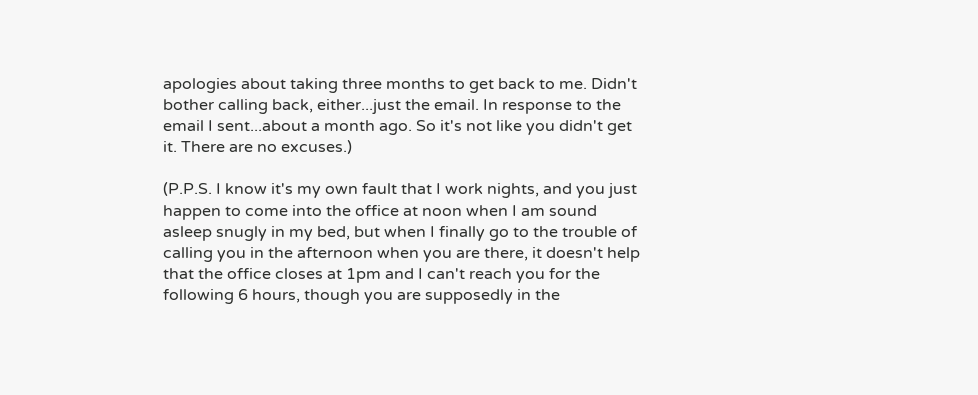apologies about taking three months to get back to me. Didn't bother calling back, either...just the email. In response to the email I sent...about a month ago. So it's not like you didn't get it. There are no excuses.)

(P.P.S. I know it's my own fault that I work nights, and you just happen to come into the office at noon when I am sound asleep snugly in my bed, but when I finally go to the trouble of calling you in the afternoon when you are there, it doesn't help that the office closes at 1pm and I can't reach you for the following 6 hours, though you are supposedly in the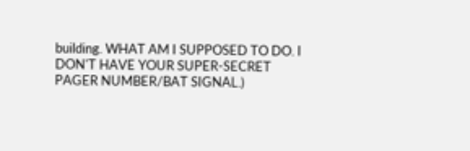building. WHAT AM I SUPPOSED TO DO. I DON'T HAVE YOUR SUPER-SECRET PAGER NUMBER/BAT SIGNAL.)